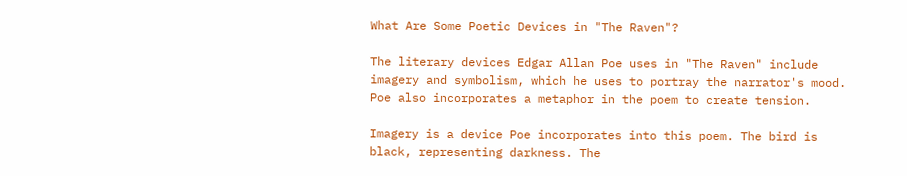What Are Some Poetic Devices in "The Raven"?

The literary devices Edgar Allan Poe uses in "The Raven" include imagery and symbolism, which he uses to portray the narrator's mood. Poe also incorporates a metaphor in the poem to create tension.

Imagery is a device Poe incorporates into this poem. The bird is black, representing darkness. The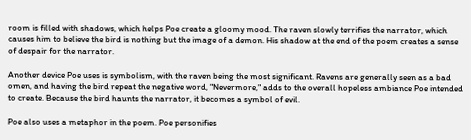room is filled with shadows, which helps Poe create a gloomy mood. The raven slowly terrifies the narrator, which causes him to believe the bird is nothing but the image of a demon. His shadow at the end of the poem creates a sense of despair for the narrator.

Another device Poe uses is symbolism, with the raven being the most significant. Ravens are generally seen as a bad omen, and having the bird repeat the negative word, "Nevermore," adds to the overall hopeless ambiance Poe intended to create. Because the bird haunts the narrator, it becomes a symbol of evil.

Poe also uses a metaphor in the poem. Poe personifies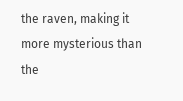the raven, making it more mysterious than the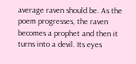average raven should be. As the poem progresses, the raven becomes a prophet and then it turns into a devil. Its eyes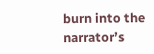burn into the narrator’s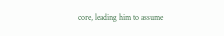core, leading him to assume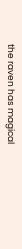the raven has magical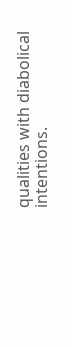qualities with diabolical intentions.